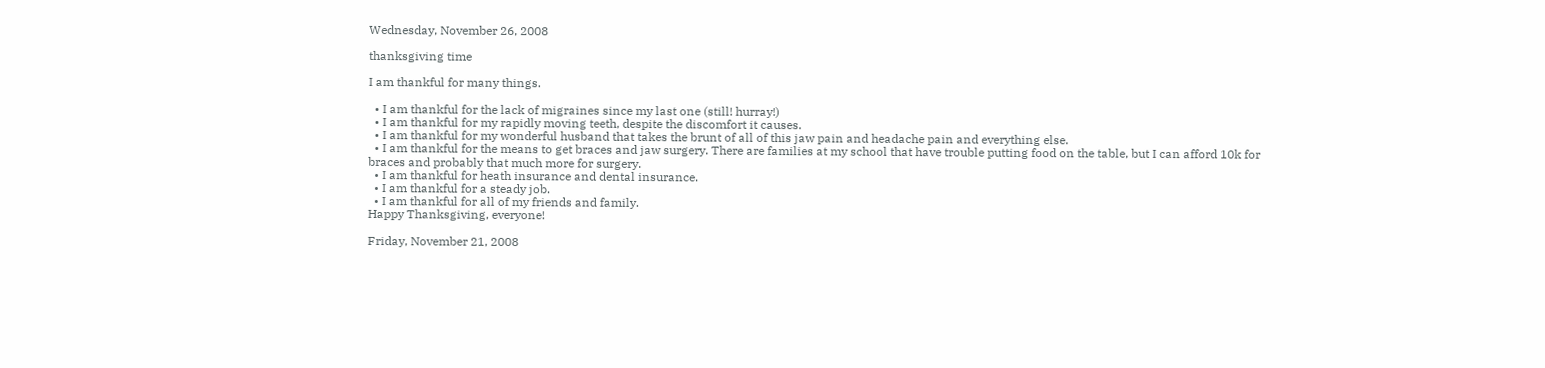Wednesday, November 26, 2008

thanksgiving time

I am thankful for many things.

  • I am thankful for the lack of migraines since my last one (still! hurray!)
  • I am thankful for my rapidly moving teeth, despite the discomfort it causes.
  • I am thankful for my wonderful husband that takes the brunt of all of this jaw pain and headache pain and everything else.
  • I am thankful for the means to get braces and jaw surgery. There are families at my school that have trouble putting food on the table, but I can afford 10k for braces and probably that much more for surgery.
  • I am thankful for heath insurance and dental insurance.
  • I am thankful for a steady job.
  • I am thankful for all of my friends and family.
Happy Thanksgiving, everyone!

Friday, November 21, 2008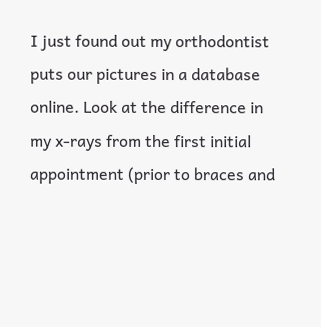I just found out my orthodontist puts our pictures in a database online. Look at the difference in my x-rays from the first initial appointment (prior to braces and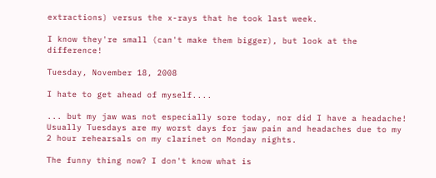extractions) versus the x-rays that he took last week.

I know they're small (can't make them bigger), but look at the difference!

Tuesday, November 18, 2008

I hate to get ahead of myself....

... but my jaw was not especially sore today, nor did I have a headache! Usually Tuesdays are my worst days for jaw pain and headaches due to my 2 hour rehearsals on my clarinet on Monday nights.

The funny thing now? I don't know what is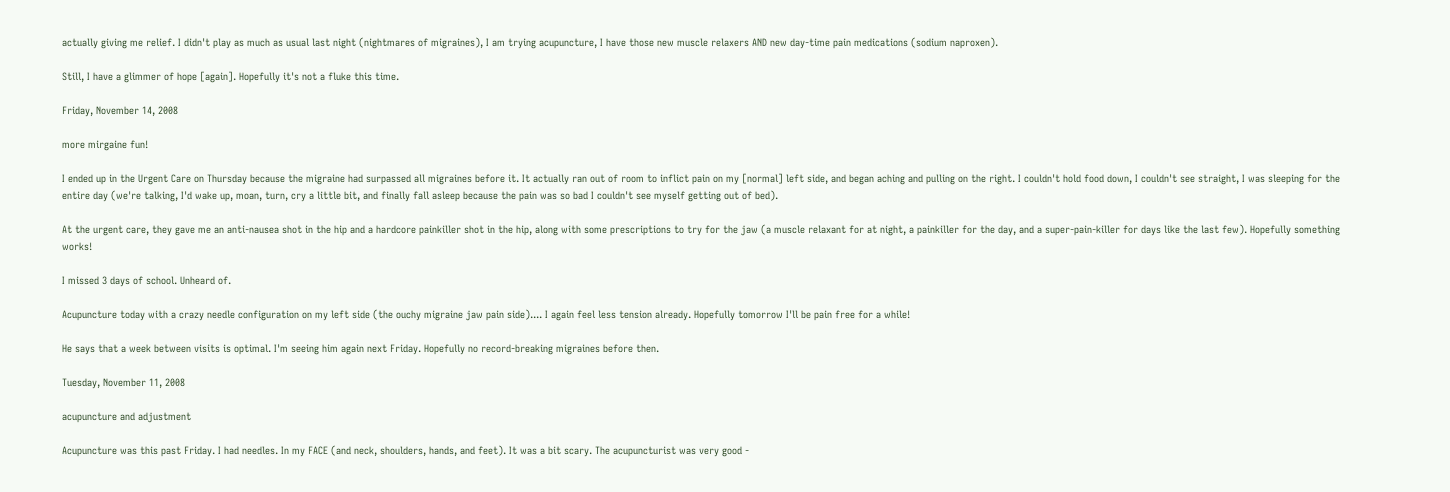actually giving me relief. I didn't play as much as usual last night (nightmares of migraines), I am trying acupuncture, I have those new muscle relaxers AND new day-time pain medications (sodium naproxen).

Still, I have a glimmer of hope [again]. Hopefully it's not a fluke this time.

Friday, November 14, 2008

more mirgaine fun!

I ended up in the Urgent Care on Thursday because the migraine had surpassed all migraines before it. It actually ran out of room to inflict pain on my [normal] left side, and began aching and pulling on the right. I couldn't hold food down, I couldn't see straight, I was sleeping for the entire day (we're talking, I'd wake up, moan, turn, cry a little bit, and finally fall asleep because the pain was so bad I couldn't see myself getting out of bed).

At the urgent care, they gave me an anti-nausea shot in the hip and a hardcore painkiller shot in the hip, along with some prescriptions to try for the jaw (a muscle relaxant for at night, a painkiller for the day, and a super-pain-killer for days like the last few). Hopefully something works!

I missed 3 days of school. Unheard of.

Acupuncture today with a crazy needle configuration on my left side (the ouchy migraine jaw pain side).... I again feel less tension already. Hopefully tomorrow I'll be pain free for a while!

He says that a week between visits is optimal. I'm seeing him again next Friday. Hopefully no record-breaking migraines before then.

Tuesday, November 11, 2008

acupuncture and adjustment

Acupuncture was this past Friday. I had needles. In my FACE (and neck, shoulders, hands, and feet). It was a bit scary. The acupuncturist was very good -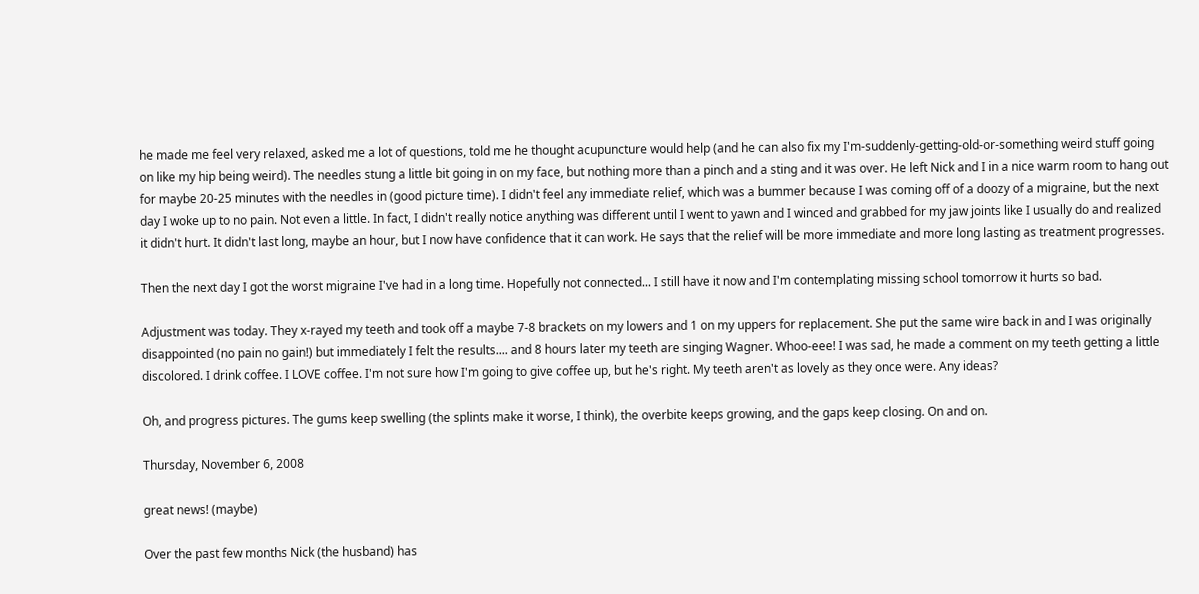he made me feel very relaxed, asked me a lot of questions, told me he thought acupuncture would help (and he can also fix my I'm-suddenly-getting-old-or-something weird stuff going on like my hip being weird). The needles stung a little bit going in on my face, but nothing more than a pinch and a sting and it was over. He left Nick and I in a nice warm room to hang out for maybe 20-25 minutes with the needles in (good picture time). I didn't feel any immediate relief, which was a bummer because I was coming off of a doozy of a migraine, but the next day I woke up to no pain. Not even a little. In fact, I didn't really notice anything was different until I went to yawn and I winced and grabbed for my jaw joints like I usually do and realized it didn't hurt. It didn't last long, maybe an hour, but I now have confidence that it can work. He says that the relief will be more immediate and more long lasting as treatment progresses.

Then the next day I got the worst migraine I've had in a long time. Hopefully not connected... I still have it now and I'm contemplating missing school tomorrow it hurts so bad.

Adjustment was today. They x-rayed my teeth and took off a maybe 7-8 brackets on my lowers and 1 on my uppers for replacement. She put the same wire back in and I was originally disappointed (no pain no gain!) but immediately I felt the results.... and 8 hours later my teeth are singing Wagner. Whoo-eee! I was sad, he made a comment on my teeth getting a little discolored. I drink coffee. I LOVE coffee. I'm not sure how I'm going to give coffee up, but he's right. My teeth aren't as lovely as they once were. Any ideas?

Oh, and progress pictures. The gums keep swelling (the splints make it worse, I think), the overbite keeps growing, and the gaps keep closing. On and on.

Thursday, November 6, 2008

great news! (maybe)

Over the past few months Nick (the husband) has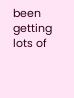been getting lots of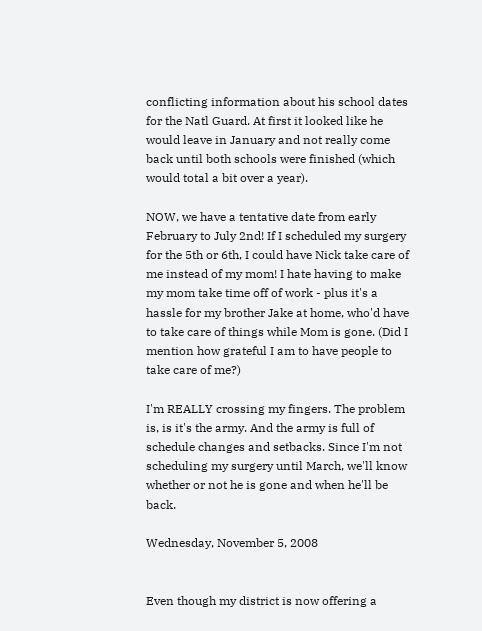conflicting information about his school dates for the Natl Guard. At first it looked like he would leave in January and not really come back until both schools were finished (which would total a bit over a year).

NOW, we have a tentative date from early February to July 2nd! If I scheduled my surgery for the 5th or 6th, I could have Nick take care of me instead of my mom! I hate having to make my mom take time off of work - plus it's a hassle for my brother Jake at home, who'd have to take care of things while Mom is gone. (Did I mention how grateful I am to have people to take care of me?)

I'm REALLY crossing my fingers. The problem is, is it's the army. And the army is full of schedule changes and setbacks. Since I'm not scheduling my surgery until March, we'll know whether or not he is gone and when he'll be back.

Wednesday, November 5, 2008


Even though my district is now offering a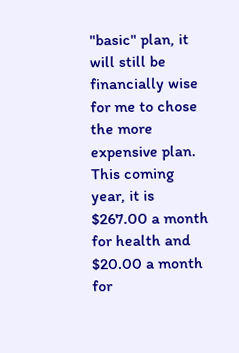"basic" plan, it will still be financially wise for me to chose the more expensive plan. This coming year, it is $267.00 a month for health and $20.00 a month for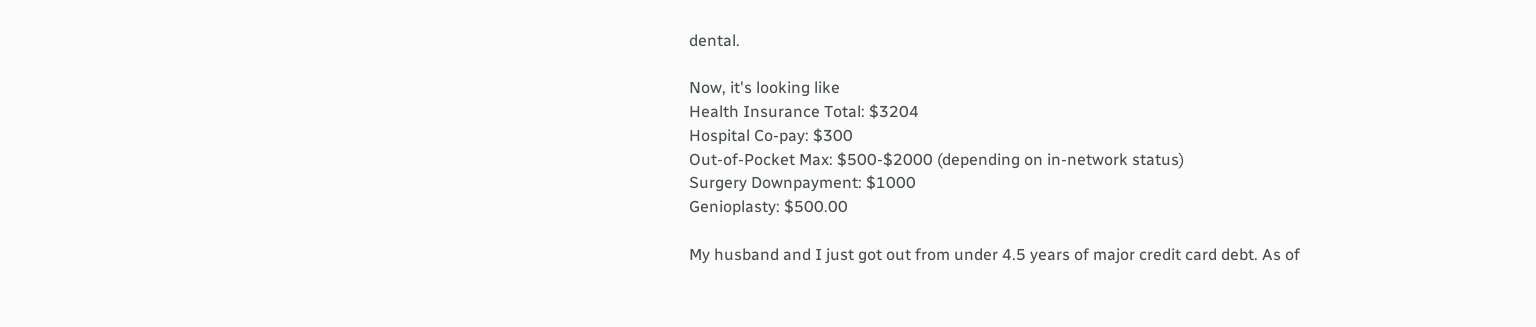dental.

Now, it's looking like
Health Insurance Total: $3204
Hospital Co-pay: $300
Out-of-Pocket Max: $500-$2000 (depending on in-network status)
Surgery Downpayment: $1000
Genioplasty: $500.00

My husband and I just got out from under 4.5 years of major credit card debt. As of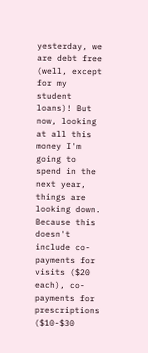yesterday, we are debt free (well, except for my student loans)! But now, looking at all this money I'm going to spend in the next year, things are looking down. Because this doesn't include co-payments for visits ($20 each), co-payments for prescriptions ($10-$30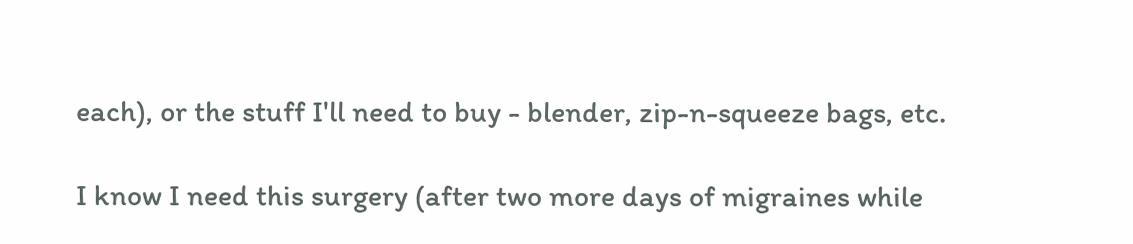each), or the stuff I'll need to buy - blender, zip-n-squeeze bags, etc.

I know I need this surgery (after two more days of migraines while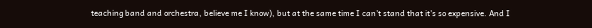teaching band and orchestra, believe me I know), but at the same time I can't stand that it's so expensive. And I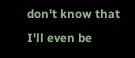don't know that I'll even be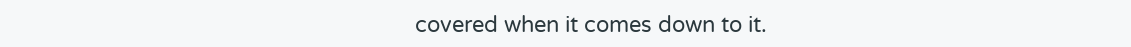covered when it comes down to it.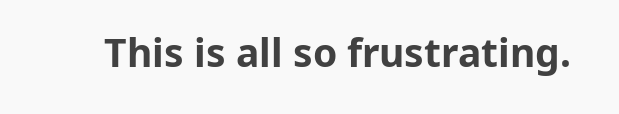This is all so frustrating.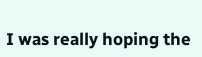I was really hoping the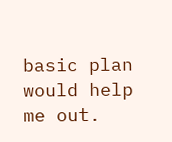basic plan would help me out.